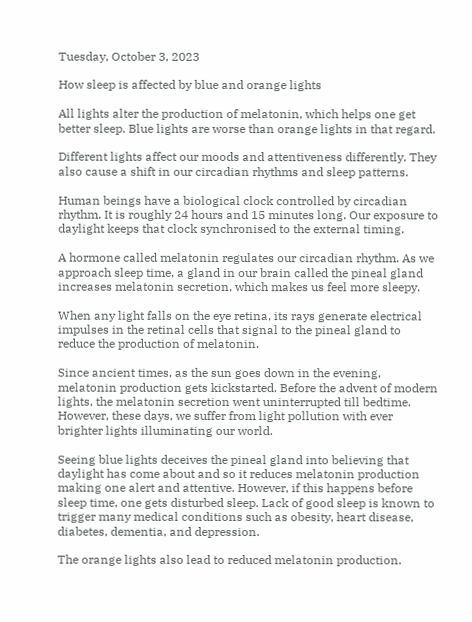Tuesday, October 3, 2023

How sleep is affected by blue and orange lights

All lights alter the production of melatonin, which helps one get better sleep. Blue lights are worse than orange lights in that regard.

Different lights affect our moods and attentiveness differently. They also cause a shift in our circadian rhythms and sleep patterns.

Human beings have a biological clock controlled by circadian rhythm. It is roughly 24 hours and 15 minutes long. Our exposure to daylight keeps that clock synchronised to the external timing.

A hormone called melatonin regulates our circadian rhythm. As we approach sleep time, a gland in our brain called the pineal gland increases melatonin secretion, which makes us feel more sleepy.

When any light falls on the eye retina, its rays generate electrical impulses in the retinal cells that signal to the pineal gland to reduce the production of melatonin.

Since ancient times, as the sun goes down in the evening, melatonin production gets kickstarted. Before the advent of modern lights, the melatonin secretion went uninterrupted till bedtime. However, these days, we suffer from light pollution with ever brighter lights illuminating our world.

Seeing blue lights deceives the pineal gland into believing that daylight has come about and so it reduces melatonin production making one alert and attentive. However, if this happens before sleep time, one gets disturbed sleep. Lack of good sleep is known to trigger many medical conditions such as obesity, heart disease, diabetes, dementia, and depression.

The orange lights also lead to reduced melatonin production.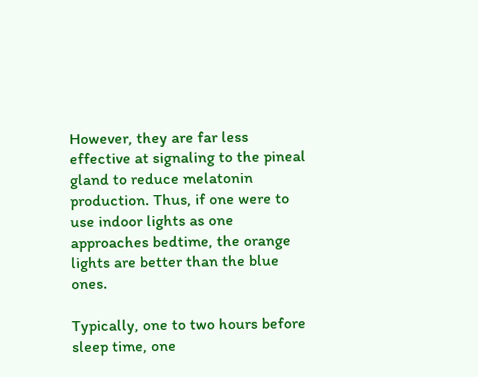However, they are far less effective at signaling to the pineal gland to reduce melatonin production. Thus, if one were to use indoor lights as one approaches bedtime, the orange lights are better than the blue ones.

Typically, one to two hours before sleep time, one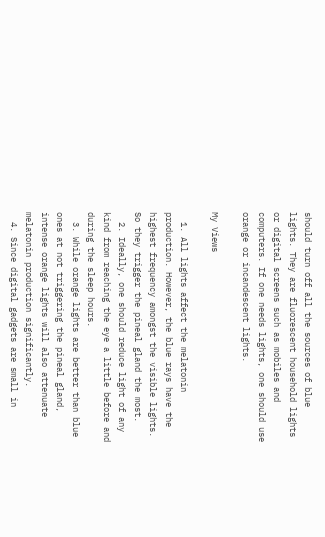should turn off all the sources of blue lights. They are fluorescent household lights or digital screens such as mobiles and computers. If one needs lights, one should use orange or incandescent lights.

My Views

  1. All lights affect the melatonin production. However, the blue rays have the highest frequency amongst the visible lights. So they trigger the pineal gland the most.
  2. Ideally, one should reduce light of any kind from reaching the eye a little before and during the sleep hours.
  3. While orange lights are better than blue ones at not triggering the pineal gland, intense orange lights will also attenuate melatonin production significantly.
  4. Since digital gadgets are small in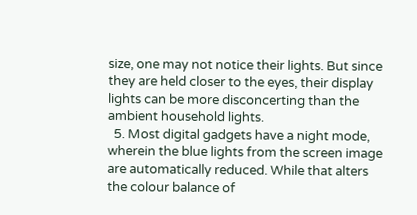size, one may not notice their lights. But since they are held closer to the eyes, their display lights can be more disconcerting than the ambient household lights.
  5. Most digital gadgets have a night mode, wherein the blue lights from the screen image are automatically reduced. While that alters the colour balance of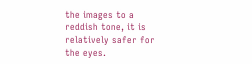the images to a reddish tone, it is relatively safer for the eyes.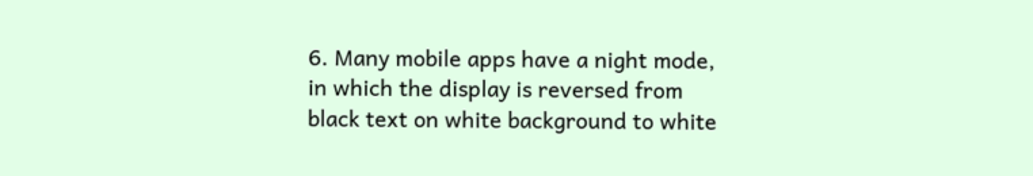6. Many mobile apps have a night mode, in which the display is reversed from black text on white background to white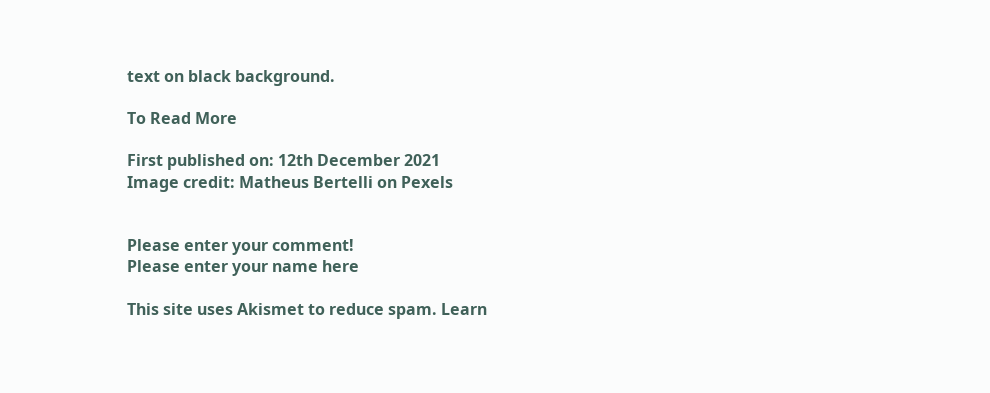text on black background.

To Read More

First published on: 12th December 2021
Image credit: Matheus Bertelli on Pexels


Please enter your comment!
Please enter your name here

This site uses Akismet to reduce spam. Learn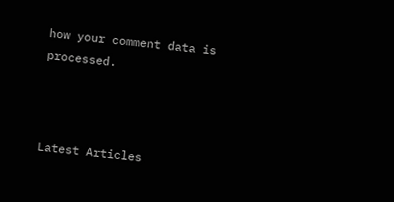how your comment data is processed.



Latest Articles